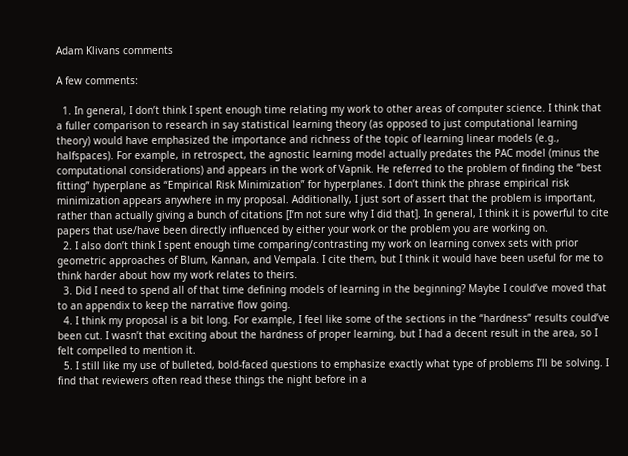Adam Klivans comments

A few comments:

  1. In general, I don’t think I spent enough time relating my work to other areas of computer science. I think that a fuller comparison to research in say statistical learning theory (as opposed to just computational learning theory) would have emphasized the importance and richness of the topic of learning linear models (e.g., halfspaces). For example, in retrospect, the agnostic learning model actually predates the PAC model (minus the computational considerations) and appears in the work of Vapnik. He referred to the problem of finding the “best fitting” hyperplane as “Empirical Risk Minimization” for hyperplanes. I don’t think the phrase empirical risk minimization appears anywhere in my proposal. Additionally, I just sort of assert that the problem is important, rather than actually giving a bunch of citations [I’m not sure why I did that]. In general, I think it is powerful to cite papers that use/have been directly influenced by either your work or the problem you are working on.
  2. I also don’t think I spent enough time comparing/contrasting my work on learning convex sets with prior geometric approaches of Blum, Kannan, and Vempala. I cite them, but I think it would have been useful for me to think harder about how my work relates to theirs.
  3. Did I need to spend all of that time defining models of learning in the beginning? Maybe I could’ve moved that to an appendix to keep the narrative flow going.
  4. I think my proposal is a bit long. For example, I feel like some of the sections in the “hardness” results could’ve been cut. I wasn’t that exciting about the hardness of proper learning, but I had a decent result in the area, so I felt compelled to mention it.
  5. I still like my use of bulleted, bold-faced questions to emphasize exactly what type of problems I’ll be solving. I find that reviewers often read these things the night before in a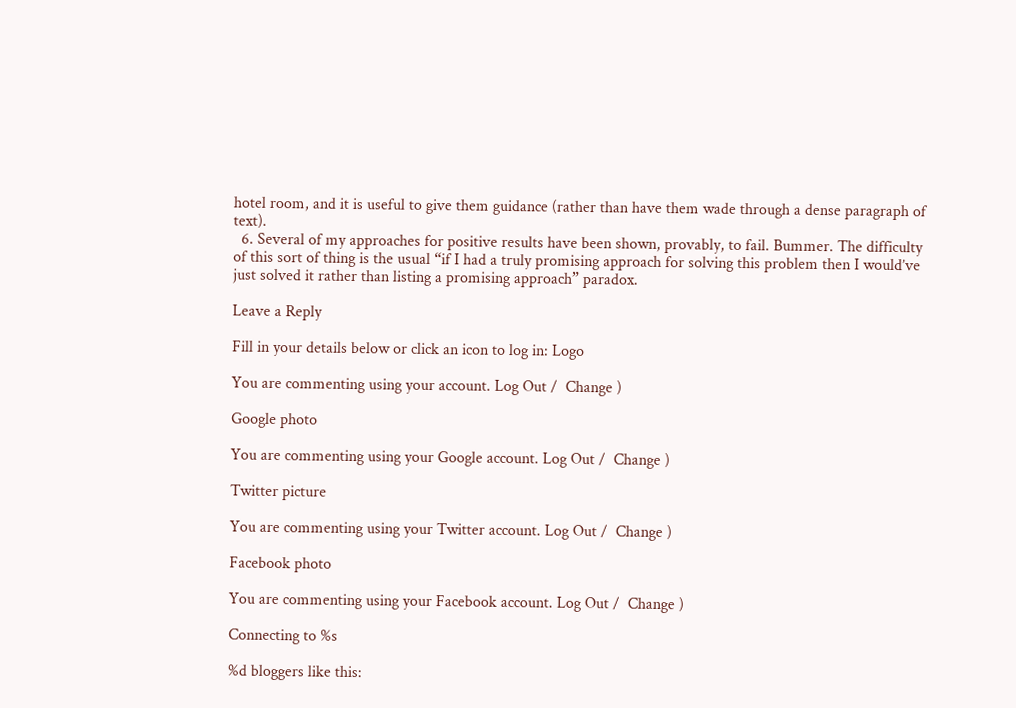hotel room, and it is useful to give them guidance (rather than have them wade through a dense paragraph of text).
  6. Several of my approaches for positive results have been shown, provably, to fail. Bummer. The difficulty of this sort of thing is the usual “if I had a truly promising approach for solving this problem then I would’ve just solved it rather than listing a promising approach” paradox.

Leave a Reply

Fill in your details below or click an icon to log in: Logo

You are commenting using your account. Log Out /  Change )

Google photo

You are commenting using your Google account. Log Out /  Change )

Twitter picture

You are commenting using your Twitter account. Log Out /  Change )

Facebook photo

You are commenting using your Facebook account. Log Out /  Change )

Connecting to %s

%d bloggers like this: